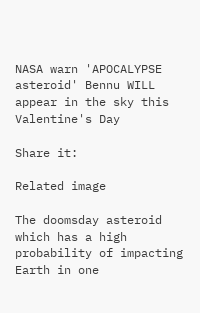NASA warn 'APOCALYPSE asteroid' Bennu WILL appear in the sky this Valentine's Day

Share it:

Related image

The doomsday asteroid which has a high probability of impacting Earth in one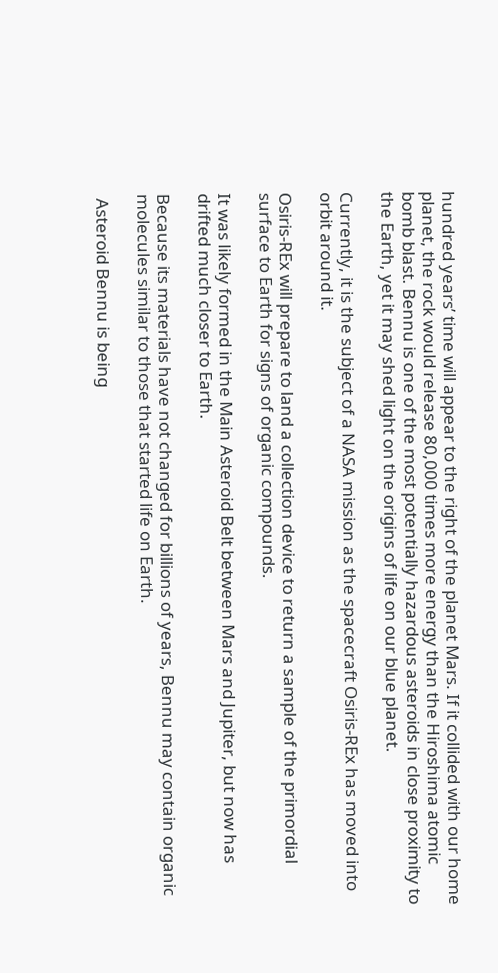hundred years’ time will appear to the right of the planet Mars. If it collided with our home planet, the rock would release 80,000 times more energy than the Hiroshima atomic bomb blast. Bennu is one of the most potentially hazardous asteroids in close proximity to the Earth, yet it may shed light on the origins of life on our blue planet.

Currently, it is the subject of a NASA mission as the spacecraft Osiris-REx has moved into orbit around it.

Osiris-REx will prepare to land a collection device to return a sample of the primordial surface to Earth for signs of organic compounds.

It was likely formed in the Main Asteroid Belt between Mars and Jupiter, but now has drifted much closer to Earth.

Because its materials have not changed for billions of years, Bennu may contain organic molecules similar to those that started life on Earth.

 Asteroid Bennu is being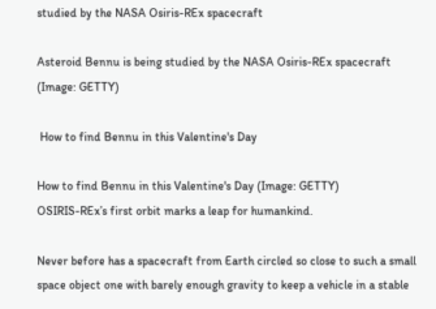studied by the NASA Osiris-REx spacecraft

Asteroid Bennu is being studied by the NASA Osiris-REx spacecraft (Image: GETTY)

 How to find Bennu in this Valentine's Day

How to find Bennu in this Valentine's Day (Image: GETTY)
OSIRIS-REx’s first orbit marks a leap for humankind.

Never before has a spacecraft from Earth circled so close to such a small space object one with barely enough gravity to keep a vehicle in a stable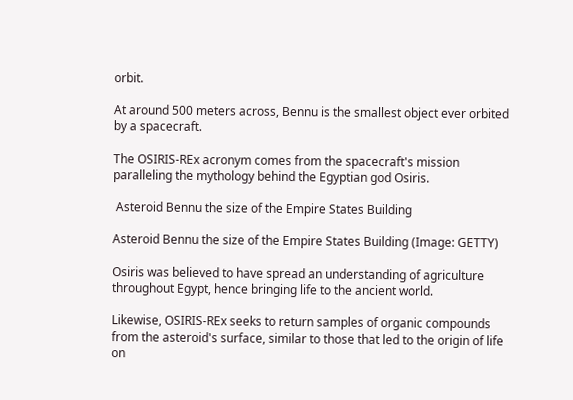orbit.

At around 500 meters across, Bennu is the smallest object ever orbited by a spacecraft.

The OSIRIS-REx acronym comes from the spacecraft's mission paralleling the mythology behind the Egyptian god Osiris.

 Asteroid Bennu the size of the Empire States Building

Asteroid Bennu the size of the Empire States Building (Image: GETTY)

Osiris was believed to have spread an understanding of agriculture throughout Egypt, hence bringing life to the ancient world.

Likewise, OSIRIS-REx seeks to return samples of organic compounds from the asteroid's surface, similar to those that led to the origin of life on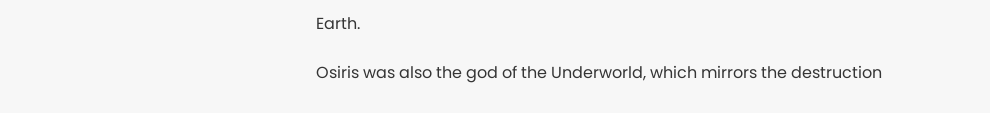Earth.

Osiris was also the god of the Underworld, which mirrors the destruction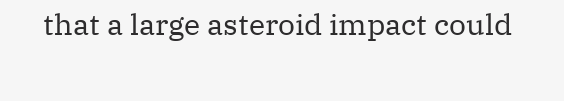that a large asteroid impact could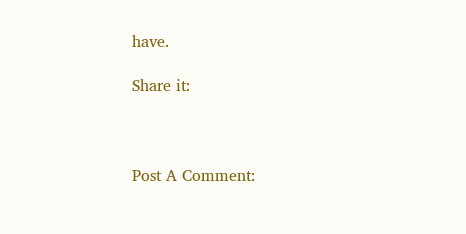have.

Share it:



Post A Comment: